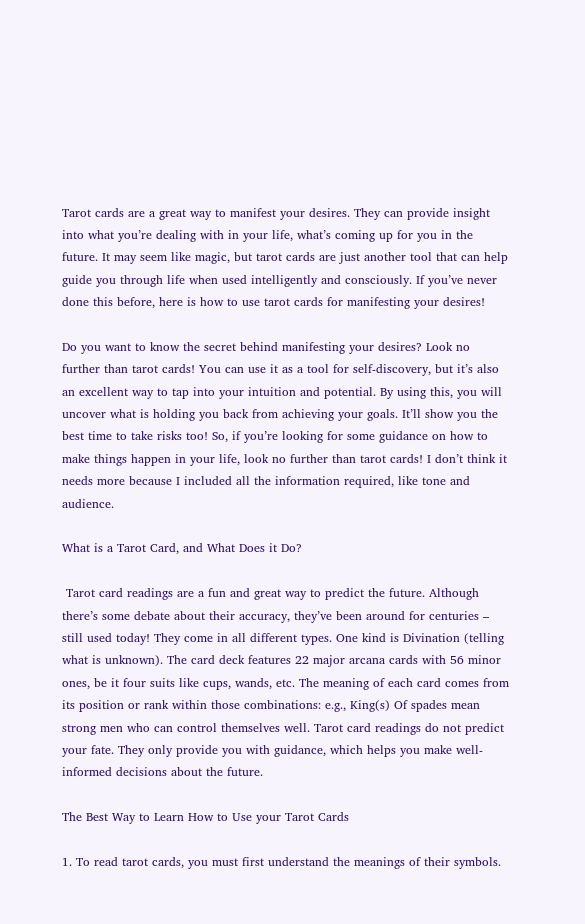Tarot cards are a great way to manifest your desires. They can provide insight into what you’re dealing with in your life, what’s coming up for you in the future. It may seem like magic, but tarot cards are just another tool that can help guide you through life when used intelligently and consciously. If you’ve never done this before, here is how to use tarot cards for manifesting your desires!

Do you want to know the secret behind manifesting your desires? Look no further than tarot cards! You can use it as a tool for self-discovery, but it’s also an excellent way to tap into your intuition and potential. By using this, you will uncover what is holding you back from achieving your goals. It’ll show you the best time to take risks too! So, if you’re looking for some guidance on how to make things happen in your life, look no further than tarot cards! I don’t think it needs more because I included all the information required, like tone and audience.

What is a Tarot Card, and What Does it Do?

 Tarot card readings are a fun and great way to predict the future. Although there’s some debate about their accuracy, they’ve been around for centuries – still used today! They come in all different types. One kind is Divination (telling what is unknown). The card deck features 22 major arcana cards with 56 minor ones, be it four suits like cups, wands, etc. The meaning of each card comes from its position or rank within those combinations: e.g., King(s) Of spades mean strong men who can control themselves well. Tarot card readings do not predict your fate. They only provide you with guidance, which helps you make well-informed decisions about the future.

The Best Way to Learn How to Use your Tarot Cards

1. To read tarot cards, you must first understand the meanings of their symbols.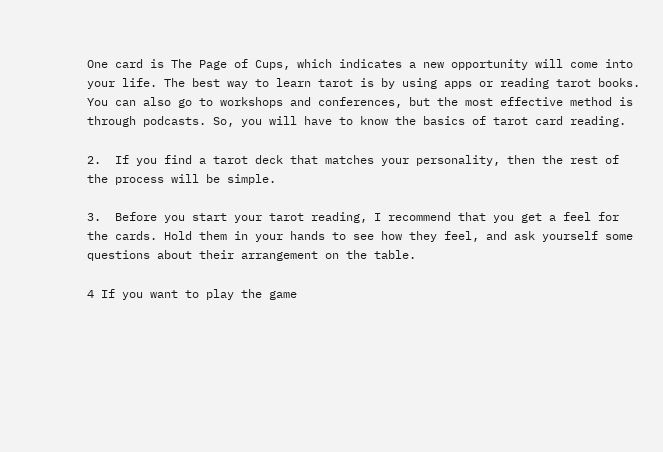One card is The Page of Cups, which indicates a new opportunity will come into your life. The best way to learn tarot is by using apps or reading tarot books. You can also go to workshops and conferences, but the most effective method is through podcasts. So, you will have to know the basics of tarot card reading.

2.  If you find a tarot deck that matches your personality, then the rest of the process will be simple.

3.  Before you start your tarot reading, I recommend that you get a feel for the cards. Hold them in your hands to see how they feel, and ask yourself some questions about their arrangement on the table.

4 If you want to play the game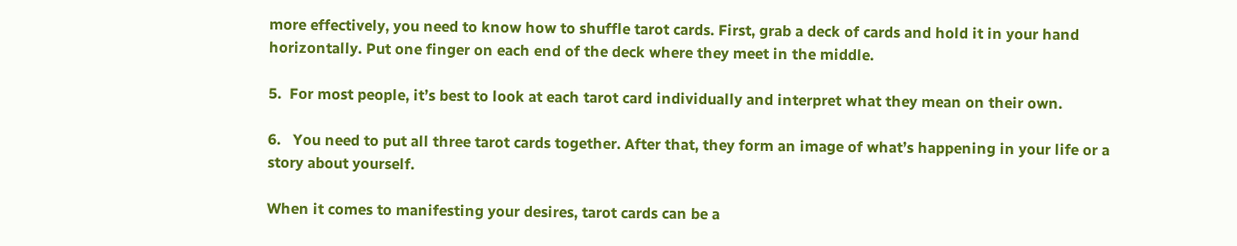more effectively, you need to know how to shuffle tarot cards. First, grab a deck of cards and hold it in your hand horizontally. Put one finger on each end of the deck where they meet in the middle.

5.  For most people, it’s best to look at each tarot card individually and interpret what they mean on their own.

6.   You need to put all three tarot cards together. After that, they form an image of what’s happening in your life or a story about yourself.

When it comes to manifesting your desires, tarot cards can be a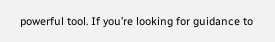powerful tool. If you’re looking for guidance to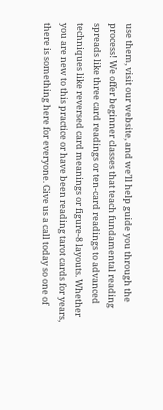use them, visit our website, and we’ll help guide you through the process! We offer beginner classes that teach fundamental reading spreads like three card readings or ten-card readings to advanced techniques like reversed card meanings or figure-8 layouts. Whether you are new to this practice or have been reading tarot cards for years, there is something here for everyone. Give us a call today so one of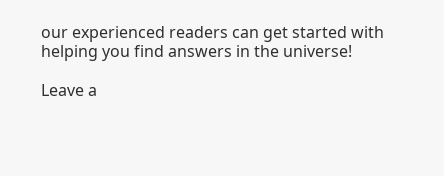our experienced readers can get started with helping you find answers in the universe!

Leave a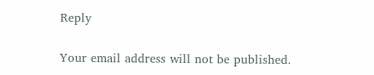Reply

Your email address will not be published.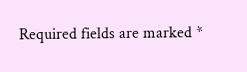Required fields are marked *